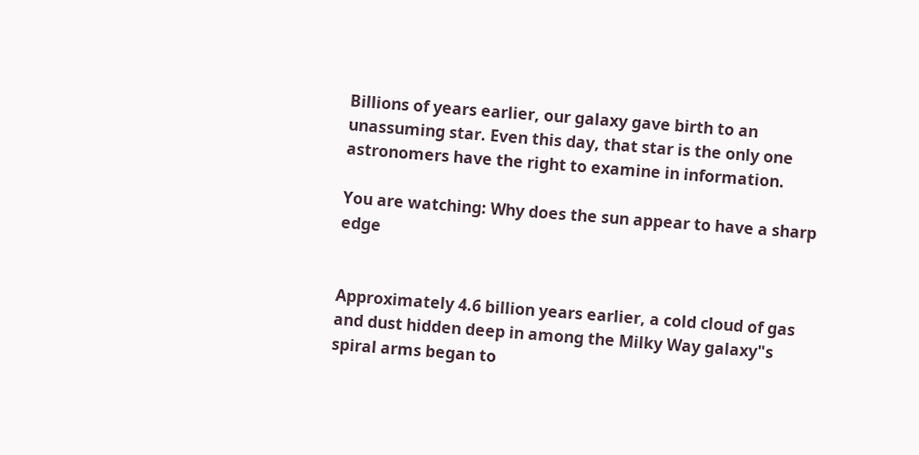Billions of years earlier, our galaxy gave birth to an unassuming star. Even this day, that star is the only one astronomers have the right to examine in information.

You are watching: Why does the sun appear to have a sharp edge


Approximately 4.6 billion years earlier, a cold cloud of gas and dust hidden deep in among the Milky Way galaxy"s spiral arms began to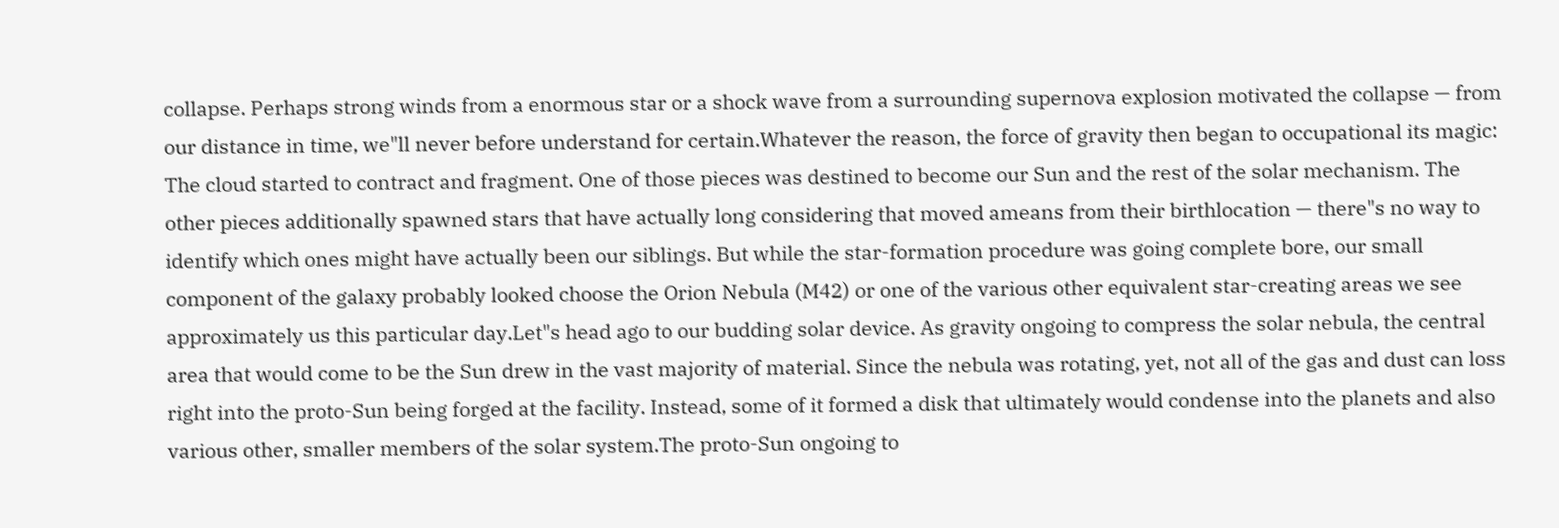collapse. Perhaps strong winds from a enormous star or a shock wave from a surrounding supernova explosion motivated the collapse — from our distance in time, we"ll never before understand for certain.Whatever the reason, the force of gravity then began to occupational its magic: The cloud started to contract and fragment. One of those pieces was destined to become our Sun and the rest of the solar mechanism. The other pieces additionally spawned stars that have actually long considering that moved ameans from their birthlocation — there"s no way to identify which ones might have actually been our siblings. But while the star-formation procedure was going complete bore, our small component of the galaxy probably looked choose the Orion Nebula (M42) or one of the various other equivalent star-creating areas we see approximately us this particular day.Let"s head ago to our budding solar device. As gravity ongoing to compress the solar nebula, the central area that would come to be the Sun drew in the vast majority of material. Since the nebula was rotating, yet, not all of the gas and dust can loss right into the proto-Sun being forged at the facility. Instead, some of it formed a disk that ultimately would condense into the planets and also various other, smaller members of the solar system.The proto-Sun ongoing to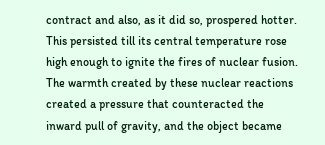contract and also, as it did so, prospered hotter. This persisted till its central temperature rose high enough to ignite the fires of nuclear fusion. The warmth created by these nuclear reactions created a pressure that counteracted the inward pull of gravity, and the object became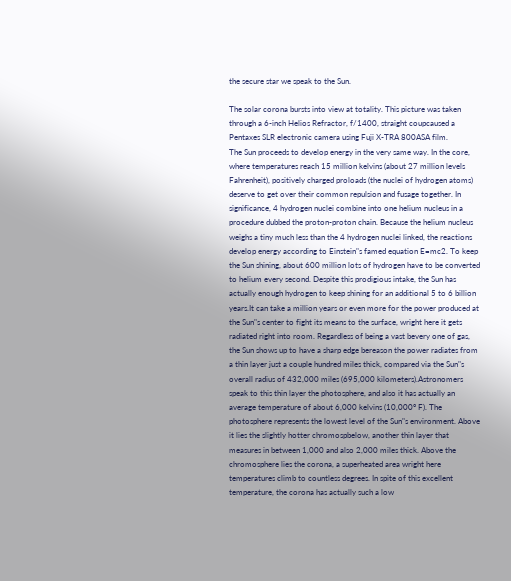the secure star we speak to the Sun.

The solar corona bursts into view at totality. This picture was taken through a 6-inch Helios Refractor, f/1400, straight coupcaused a Pentaxes SLR electronic camera using Fuji X-TRA 800ASA film.
The Sun proceeds to develop energy in the very same way. In the core, where temperatures reach 15 million kelvins (about 27 million levels Fahrenheit), positively charged proloads (the nuclei of hydrogen atoms) deserve to get over their common repulsion and fusage together. In significance, 4 hydrogen nuclei combine into one helium nucleus in a procedure dubbed the proton-proton chain. Because the helium nucleus weighs a tiny much less than the 4 hydrogen nuclei linked, the reactions develop energy according to Einstein"s famed equation E=mc2. To keep the Sun shining, about 600 million lots of hydrogen have to be converted to helium every second. Despite this prodigious intake, the Sun has actually enough hydrogen to keep shining for an additional 5 to 6 billion years.It can take a million years or even more for the power produced at the Sun"s center to fight its means to the surface, wright here it gets radiated right into room. Regardless of being a vast bevery one of gas, the Sun shows up to have a sharp edge bereason the power radiates from a thin layer just a couple hundred miles thick, compared via the Sun"s overall radius of 432,000 miles (695,000 kilometers).Astronomers speak to this thin layer the photosphere, and also it has actually an average temperature of about 6,000 kelvins (10,000° F). The photosphere represents the lowest level of the Sun"s environment. Above it lies the slightly hotter chromospbelow, another thin layer that measures in between 1,000 and also 2,000 miles thick. Above the chromosphere lies the corona, a superheated area wright here temperatures climb to countless degrees. In spite of this excellent temperature, the corona has actually such a low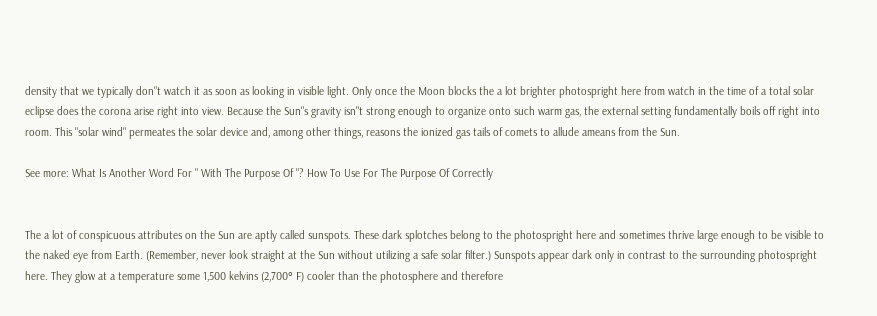density that we typically don"t watch it as soon as looking in visible light. Only once the Moon blocks the a lot brighter photospright here from watch in the time of a total solar eclipse does the corona arise right into view. Because the Sun"s gravity isn"t strong enough to organize onto such warm gas, the external setting fundamentally boils off right into room. This "solar wind" permeates the solar device and, among other things, reasons the ionized gas tails of comets to allude ameans from the Sun.

See more: What Is Another Word For " With The Purpose Of "? How To Use For The Purpose Of Correctly


The a lot of conspicuous attributes on the Sun are aptly called sunspots. These dark splotches belong to the photospright here and sometimes thrive large enough to be visible to the naked eye from Earth. (Remember, never look straight at the Sun without utilizing a safe solar filter.) Sunspots appear dark only in contrast to the surrounding photospright here. They glow at a temperature some 1,500 kelvins (2,700° F) cooler than the photosphere and therefore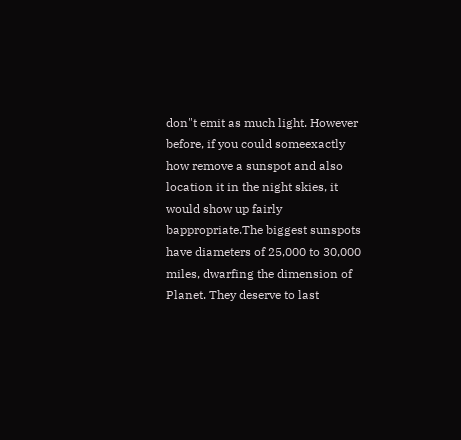don"t emit as much light. However before, if you could someexactly how remove a sunspot and also location it in the night skies, it would show up fairly bappropriate.The biggest sunspots have diameters of 25,000 to 30,000 miles, dwarfing the dimension of Planet. They deserve to last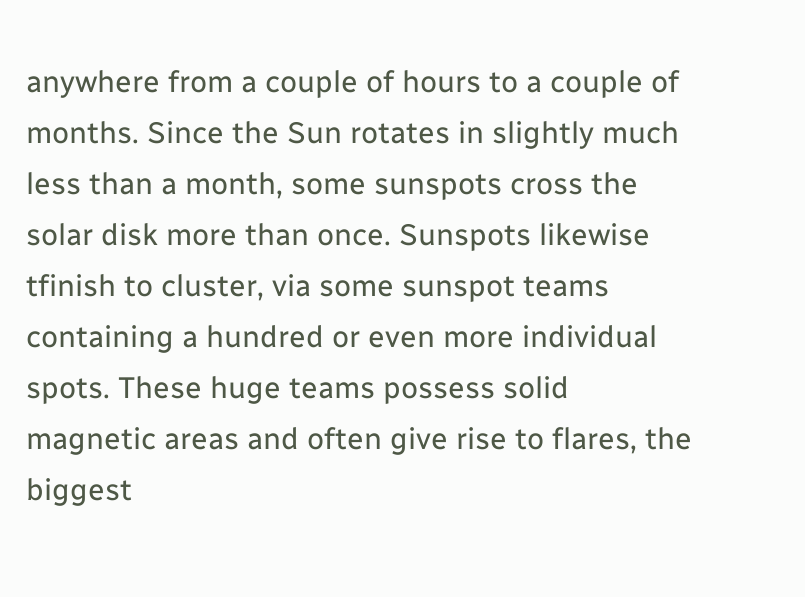anywhere from a couple of hours to a couple of months. Since the Sun rotates in slightly much less than a month, some sunspots cross the solar disk more than once. Sunspots likewise tfinish to cluster, via some sunspot teams containing a hundred or even more individual spots. These huge teams possess solid magnetic areas and often give rise to flares, the biggest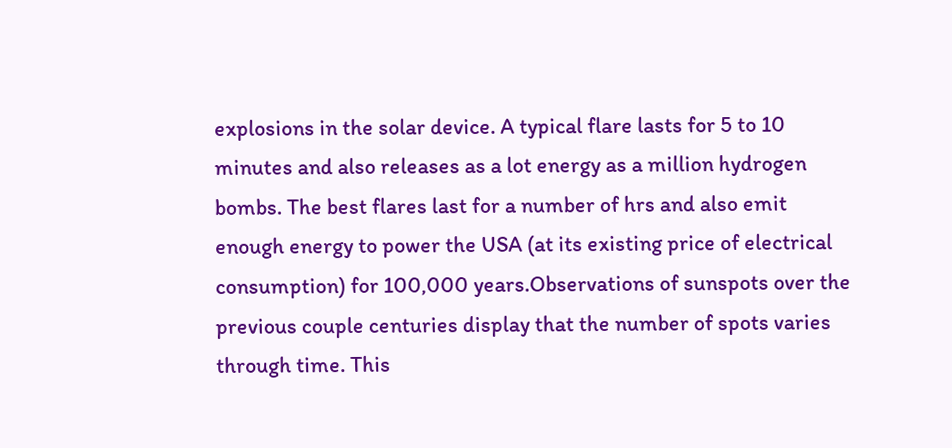explosions in the solar device. A typical flare lasts for 5 to 10 minutes and also releases as a lot energy as a million hydrogen bombs. The best flares last for a number of hrs and also emit enough energy to power the USA (at its existing price of electrical consumption) for 100,000 years.Observations of sunspots over the previous couple centuries display that the number of spots varies through time. This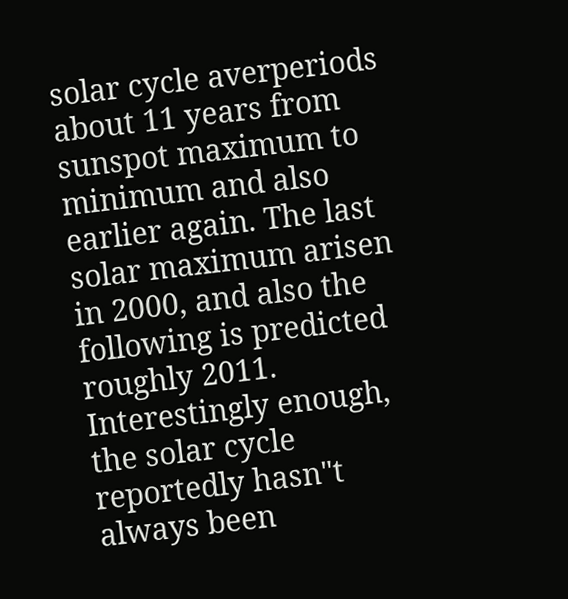solar cycle averperiods about 11 years from sunspot maximum to minimum and also earlier again. The last solar maximum arisen in 2000, and also the following is predicted roughly 2011. Interestingly enough, the solar cycle reportedly hasn"t always been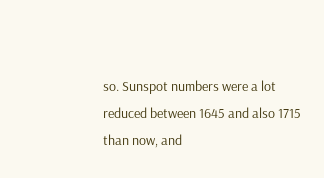so. Sunspot numbers were a lot reduced between 1645 and also 1715 than now, and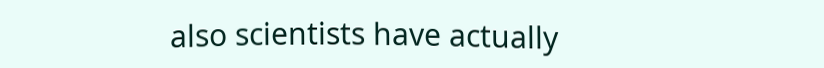also scientists have actually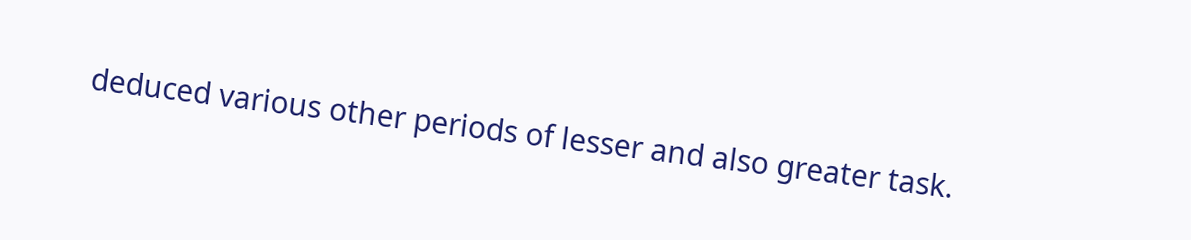deduced various other periods of lesser and also greater task.